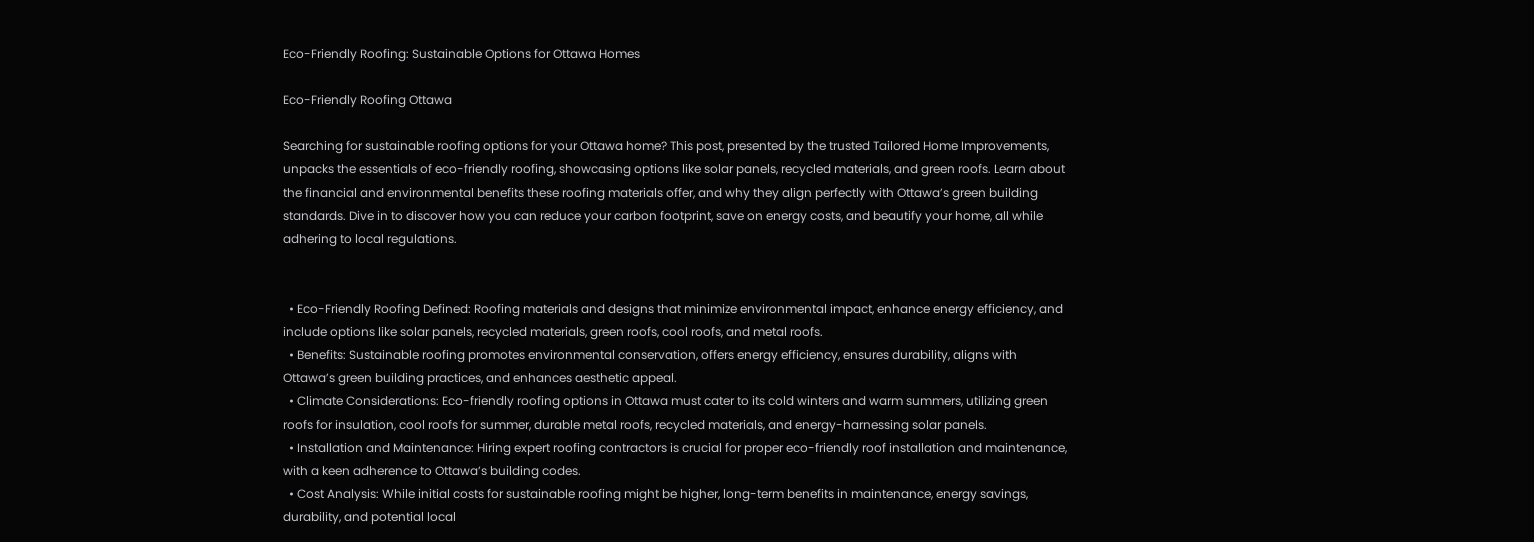Eco-Friendly Roofing: Sustainable Options for Ottawa Homes

Eco-Friendly Roofing Ottawa

Searching for sustainable roofing options for your Ottawa home? This post, presented by the trusted Tailored Home Improvements, unpacks the essentials of eco-friendly roofing, showcasing options like solar panels, recycled materials, and green roofs. Learn about the financial and environmental benefits these roofing materials offer, and why they align perfectly with Ottawa’s green building standards. Dive in to discover how you can reduce your carbon footprint, save on energy costs, and beautify your home, all while adhering to local regulations.


  • Eco-Friendly Roofing Defined: Roofing materials and designs that minimize environmental impact, enhance energy efficiency, and include options like solar panels, recycled materials, green roofs, cool roofs, and metal roofs.
  • Benefits: Sustainable roofing promotes environmental conservation, offers energy efficiency, ensures durability, aligns with Ottawa’s green building practices, and enhances aesthetic appeal.
  • Climate Considerations: Eco-friendly roofing options in Ottawa must cater to its cold winters and warm summers, utilizing green roofs for insulation, cool roofs for summer, durable metal roofs, recycled materials, and energy-harnessing solar panels.
  • Installation and Maintenance: Hiring expert roofing contractors is crucial for proper eco-friendly roof installation and maintenance, with a keen adherence to Ottawa’s building codes.
  • Cost Analysis: While initial costs for sustainable roofing might be higher, long-term benefits in maintenance, energy savings, durability, and potential local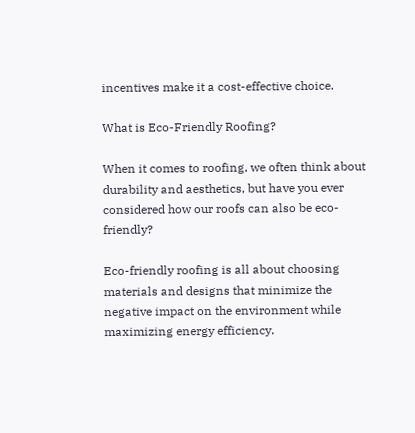incentives make it a cost-effective choice.

What is Eco-Friendly Roofing?

When it comes to roofing, we often think about durability and aesthetics, but have you ever considered how our roofs can also be eco-friendly?

Eco-friendly roofing is all about choosing materials and designs that minimize the negative impact on the environment while maximizing energy efficiency.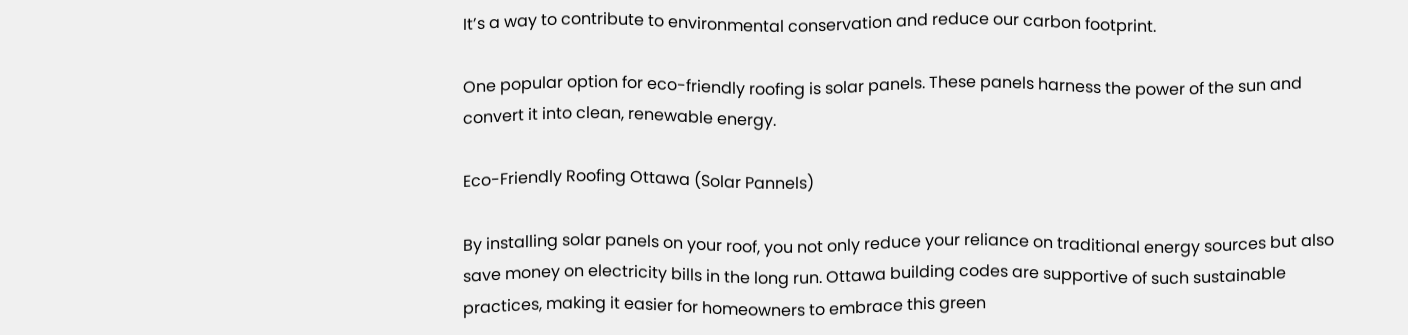It’s a way to contribute to environmental conservation and reduce our carbon footprint.

One popular option for eco-friendly roofing is solar panels. These panels harness the power of the sun and convert it into clean, renewable energy.

Eco-Friendly Roofing Ottawa (Solar Pannels)

By installing solar panels on your roof, you not only reduce your reliance on traditional energy sources but also save money on electricity bills in the long run. Ottawa building codes are supportive of such sustainable practices, making it easier for homeowners to embrace this green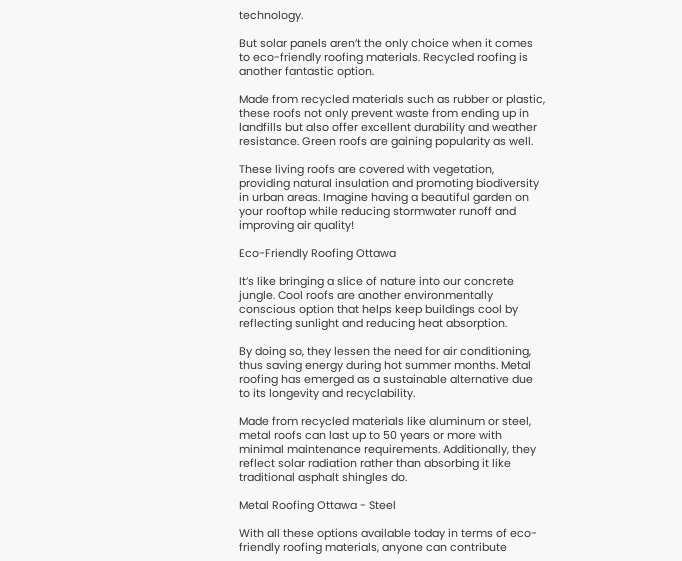technology.

But solar panels aren’t the only choice when it comes to eco-friendly roofing materials. Recycled roofing is another fantastic option.

Made from recycled materials such as rubber or plastic, these roofs not only prevent waste from ending up in landfills but also offer excellent durability and weather resistance. Green roofs are gaining popularity as well.

These living roofs are covered with vegetation, providing natural insulation and promoting biodiversity in urban areas. Imagine having a beautiful garden on your rooftop while reducing stormwater runoff and improving air quality!

Eco-Friendly Roofing Ottawa

It’s like bringing a slice of nature into our concrete jungle. Cool roofs are another environmentally conscious option that helps keep buildings cool by reflecting sunlight and reducing heat absorption.

By doing so, they lessen the need for air conditioning, thus saving energy during hot summer months. Metal roofing has emerged as a sustainable alternative due to its longevity and recyclability.

Made from recycled materials like aluminum or steel, metal roofs can last up to 50 years or more with minimal maintenance requirements. Additionally, they reflect solar radiation rather than absorbing it like traditional asphalt shingles do.

Metal Roofing Ottawa - Steel

With all these options available today in terms of eco-friendly roofing materials, anyone can contribute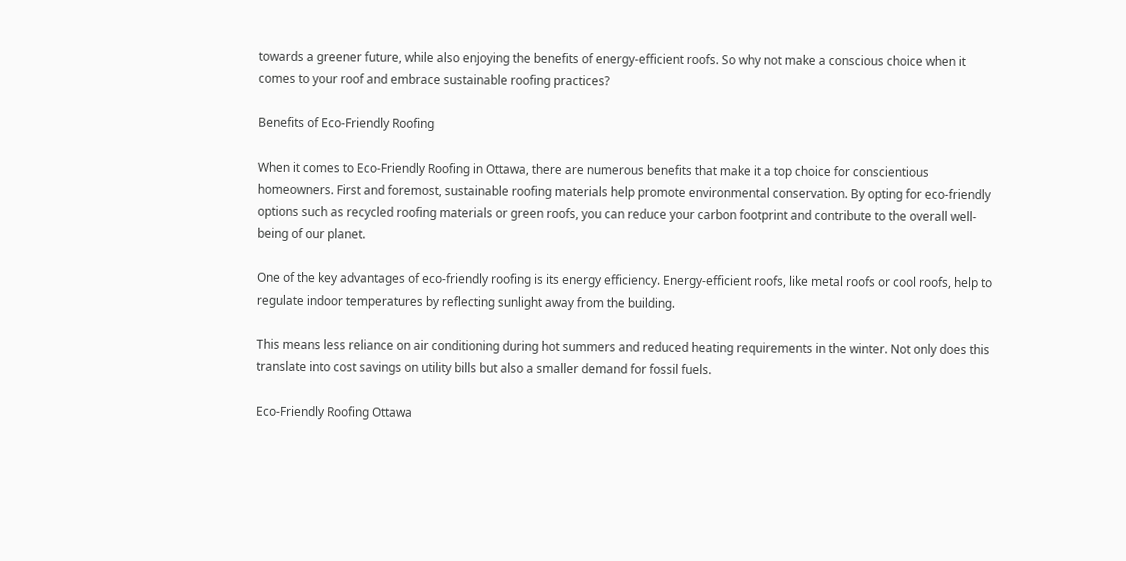towards a greener future, while also enjoying the benefits of energy-efficient roofs. So why not make a conscious choice when it comes to your roof and embrace sustainable roofing practices?

Benefits of Eco-Friendly Roofing

When it comes to Eco-Friendly Roofing in Ottawa, there are numerous benefits that make it a top choice for conscientious homeowners. First and foremost, sustainable roofing materials help promote environmental conservation. By opting for eco-friendly options such as recycled roofing materials or green roofs, you can reduce your carbon footprint and contribute to the overall well-being of our planet.

One of the key advantages of eco-friendly roofing is its energy efficiency. Energy-efficient roofs, like metal roofs or cool roofs, help to regulate indoor temperatures by reflecting sunlight away from the building.

This means less reliance on air conditioning during hot summers and reduced heating requirements in the winter. Not only does this translate into cost savings on utility bills but also a smaller demand for fossil fuels.

Eco-Friendly Roofing Ottawa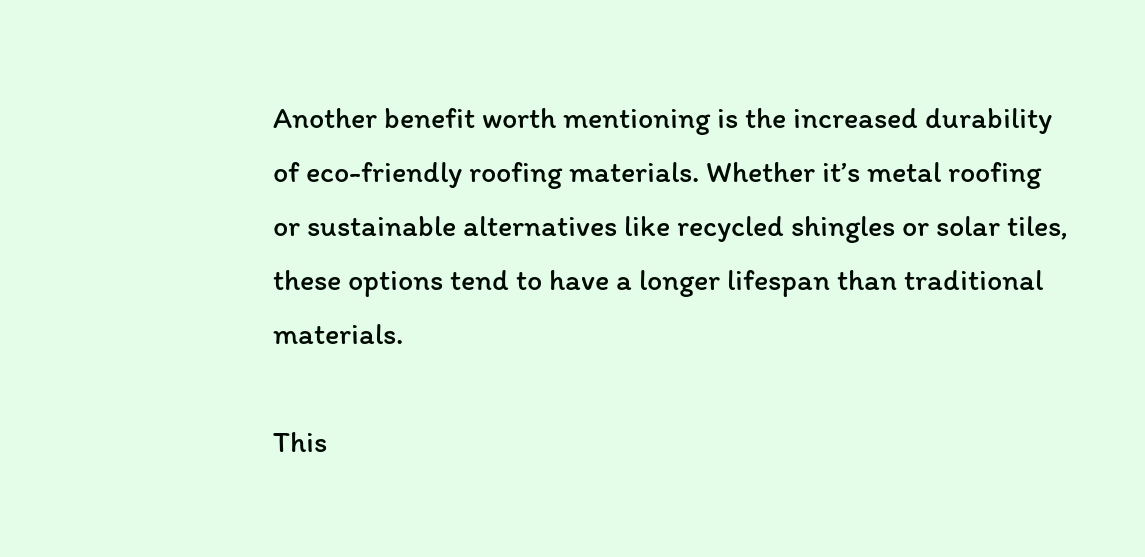Another benefit worth mentioning is the increased durability of eco-friendly roofing materials. Whether it’s metal roofing or sustainable alternatives like recycled shingles or solar tiles, these options tend to have a longer lifespan than traditional materials.

This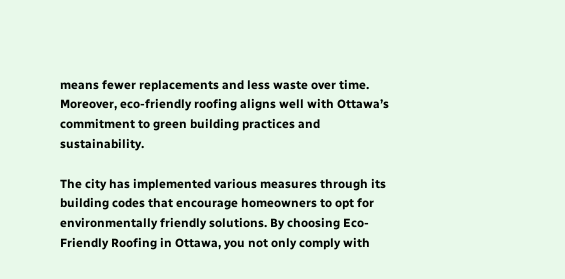means fewer replacements and less waste over time. Moreover, eco-friendly roofing aligns well with Ottawa’s commitment to green building practices and sustainability.

The city has implemented various measures through its building codes that encourage homeowners to opt for environmentally friendly solutions. By choosing Eco-Friendly Roofing in Ottawa, you not only comply with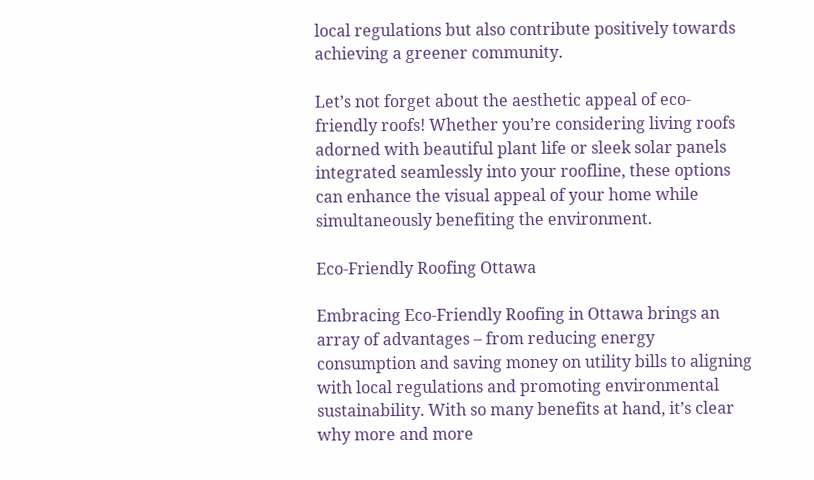local regulations but also contribute positively towards achieving a greener community.

Let’s not forget about the aesthetic appeal of eco-friendly roofs! Whether you’re considering living roofs adorned with beautiful plant life or sleek solar panels integrated seamlessly into your roofline, these options can enhance the visual appeal of your home while simultaneously benefiting the environment.

Eco-Friendly Roofing Ottawa

Embracing Eco-Friendly Roofing in Ottawa brings an array of advantages – from reducing energy consumption and saving money on utility bills to aligning with local regulations and promoting environmental sustainability. With so many benefits at hand, it’s clear why more and more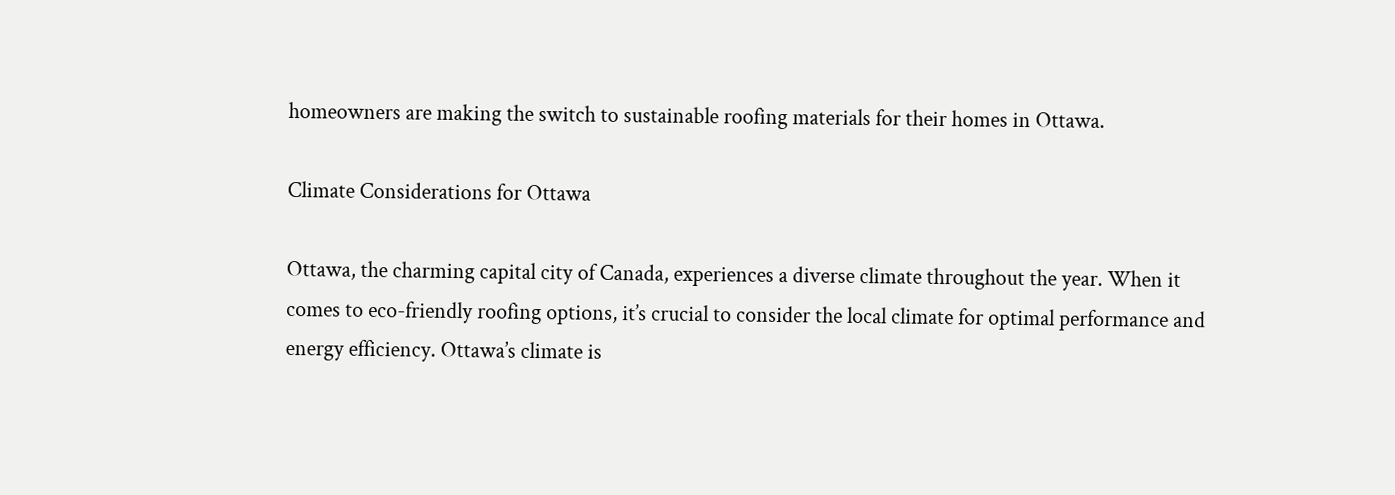homeowners are making the switch to sustainable roofing materials for their homes in Ottawa.

Climate Considerations for Ottawa

Ottawa, the charming capital city of Canada, experiences a diverse climate throughout the year. When it comes to eco-friendly roofing options, it’s crucial to consider the local climate for optimal performance and energy efficiency. Ottawa’s climate is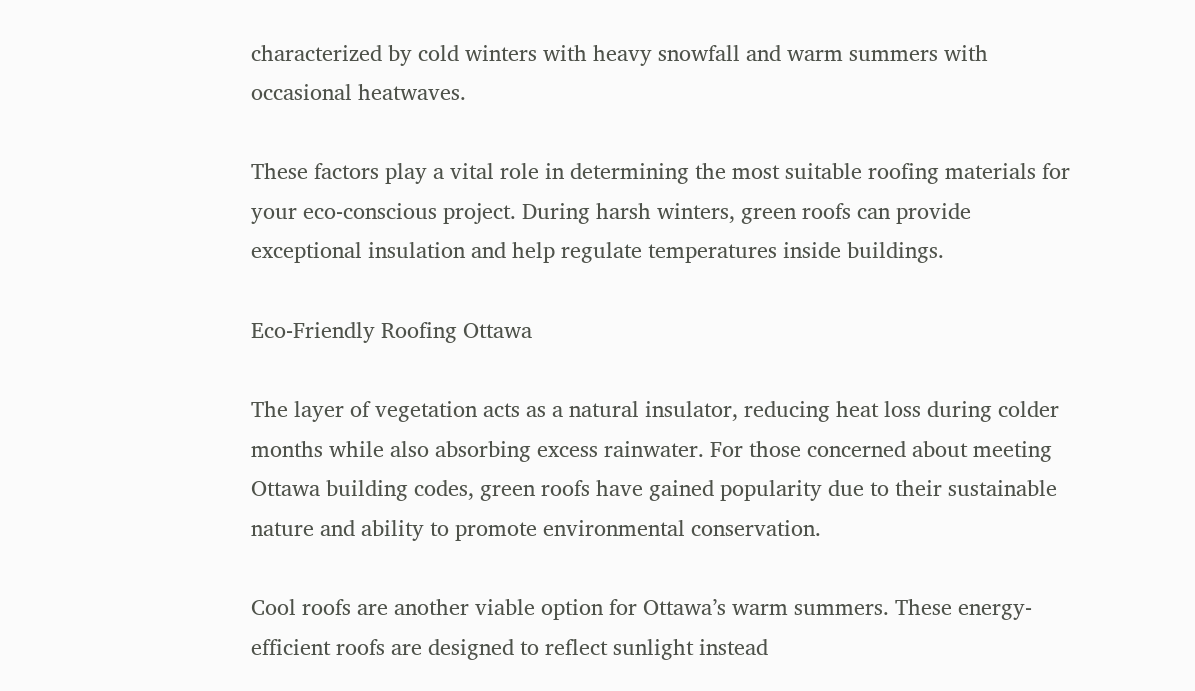characterized by cold winters with heavy snowfall and warm summers with occasional heatwaves.

These factors play a vital role in determining the most suitable roofing materials for your eco-conscious project. During harsh winters, green roofs can provide exceptional insulation and help regulate temperatures inside buildings.

Eco-Friendly Roofing Ottawa

The layer of vegetation acts as a natural insulator, reducing heat loss during colder months while also absorbing excess rainwater. For those concerned about meeting Ottawa building codes, green roofs have gained popularity due to their sustainable nature and ability to promote environmental conservation.

Cool roofs are another viable option for Ottawa’s warm summers. These energy-efficient roofs are designed to reflect sunlight instead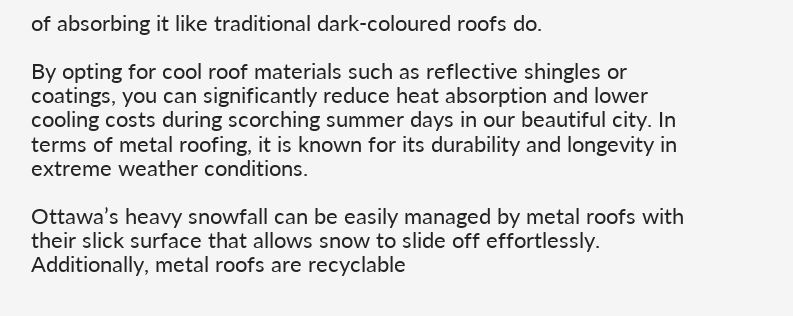of absorbing it like traditional dark-coloured roofs do.

By opting for cool roof materials such as reflective shingles or coatings, you can significantly reduce heat absorption and lower cooling costs during scorching summer days in our beautiful city. In terms of metal roofing, it is known for its durability and longevity in extreme weather conditions.

Ottawa’s heavy snowfall can be easily managed by metal roofs with their slick surface that allows snow to slide off effortlessly. Additionally, metal roofs are recyclable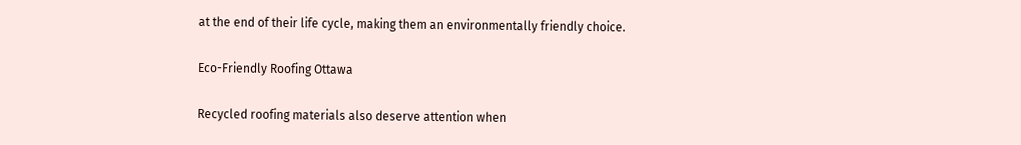at the end of their life cycle, making them an environmentally friendly choice.

Eco-Friendly Roofing Ottawa

Recycled roofing materials also deserve attention when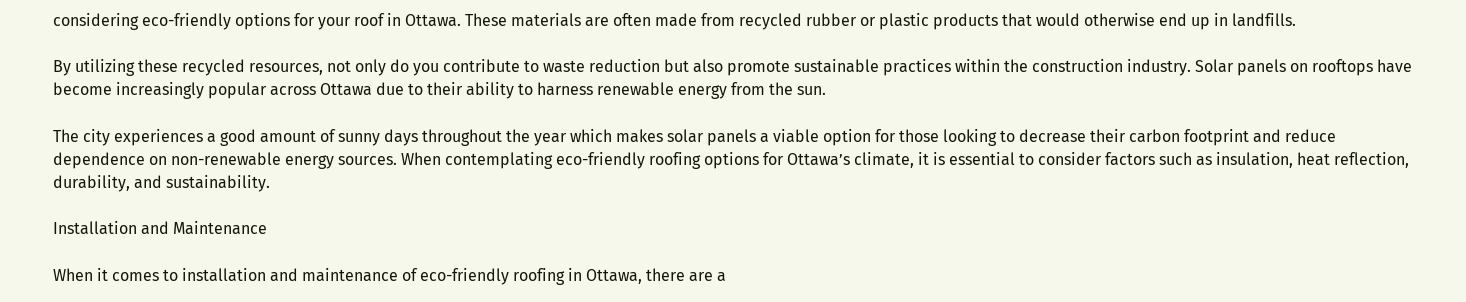considering eco-friendly options for your roof in Ottawa. These materials are often made from recycled rubber or plastic products that would otherwise end up in landfills.

By utilizing these recycled resources, not only do you contribute to waste reduction but also promote sustainable practices within the construction industry. Solar panels on rooftops have become increasingly popular across Ottawa due to their ability to harness renewable energy from the sun.

The city experiences a good amount of sunny days throughout the year which makes solar panels a viable option for those looking to decrease their carbon footprint and reduce dependence on non-renewable energy sources. When contemplating eco-friendly roofing options for Ottawa’s climate, it is essential to consider factors such as insulation, heat reflection, durability, and sustainability.

Installation and Maintenance

When it comes to installation and maintenance of eco-friendly roofing in Ottawa, there are a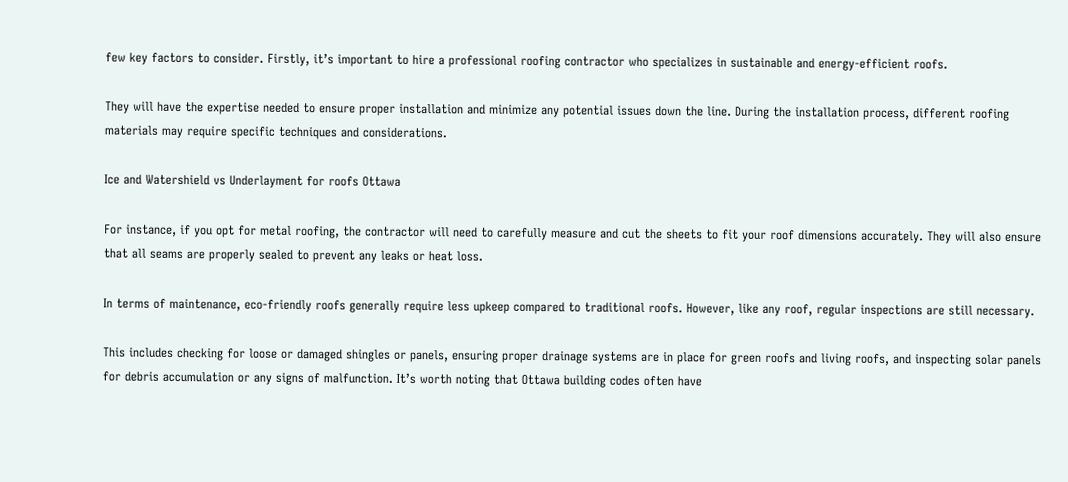few key factors to consider. Firstly, it’s important to hire a professional roofing contractor who specializes in sustainable and energy-efficient roofs.

They will have the expertise needed to ensure proper installation and minimize any potential issues down the line. During the installation process, different roofing materials may require specific techniques and considerations.

Ice and Watershield vs Underlayment for roofs Ottawa

For instance, if you opt for metal roofing, the contractor will need to carefully measure and cut the sheets to fit your roof dimensions accurately. They will also ensure that all seams are properly sealed to prevent any leaks or heat loss.

In terms of maintenance, eco-friendly roofs generally require less upkeep compared to traditional roofs. However, like any roof, regular inspections are still necessary.

This includes checking for loose or damaged shingles or panels, ensuring proper drainage systems are in place for green roofs and living roofs, and inspecting solar panels for debris accumulation or any signs of malfunction. It’s worth noting that Ottawa building codes often have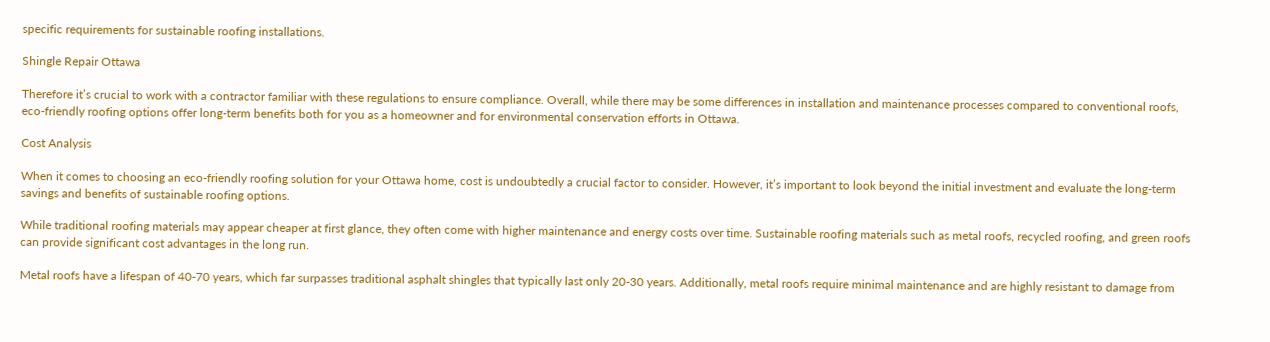specific requirements for sustainable roofing installations.

Shingle Repair Ottawa

Therefore it’s crucial to work with a contractor familiar with these regulations to ensure compliance. Overall, while there may be some differences in installation and maintenance processes compared to conventional roofs, eco-friendly roofing options offer long-term benefits both for you as a homeowner and for environmental conservation efforts in Ottawa.

Cost Analysis

When it comes to choosing an eco-friendly roofing solution for your Ottawa home, cost is undoubtedly a crucial factor to consider. However, it’s important to look beyond the initial investment and evaluate the long-term savings and benefits of sustainable roofing options.

While traditional roofing materials may appear cheaper at first glance, they often come with higher maintenance and energy costs over time. Sustainable roofing materials such as metal roofs, recycled roofing, and green roofs can provide significant cost advantages in the long run.

Metal roofs have a lifespan of 40-70 years, which far surpasses traditional asphalt shingles that typically last only 20-30 years. Additionally, metal roofs require minimal maintenance and are highly resistant to damage from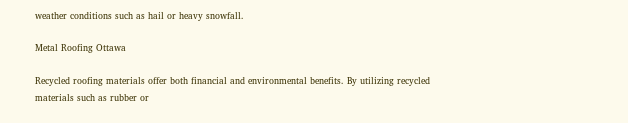weather conditions such as hail or heavy snowfall.

Metal Roofing Ottawa

Recycled roofing materials offer both financial and environmental benefits. By utilizing recycled materials such as rubber or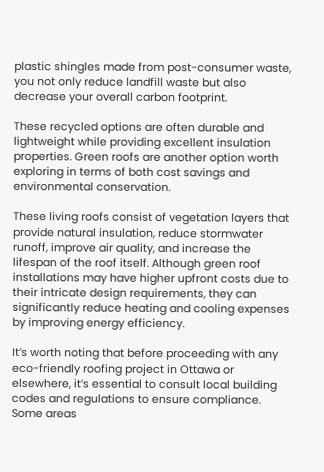plastic shingles made from post-consumer waste, you not only reduce landfill waste but also decrease your overall carbon footprint.

These recycled options are often durable and lightweight while providing excellent insulation properties. Green roofs are another option worth exploring in terms of both cost savings and environmental conservation.

These living roofs consist of vegetation layers that provide natural insulation, reduce stormwater runoff, improve air quality, and increase the lifespan of the roof itself. Although green roof installations may have higher upfront costs due to their intricate design requirements, they can significantly reduce heating and cooling expenses by improving energy efficiency.

It’s worth noting that before proceeding with any eco-friendly roofing project in Ottawa or elsewhere, it’s essential to consult local building codes and regulations to ensure compliance. Some areas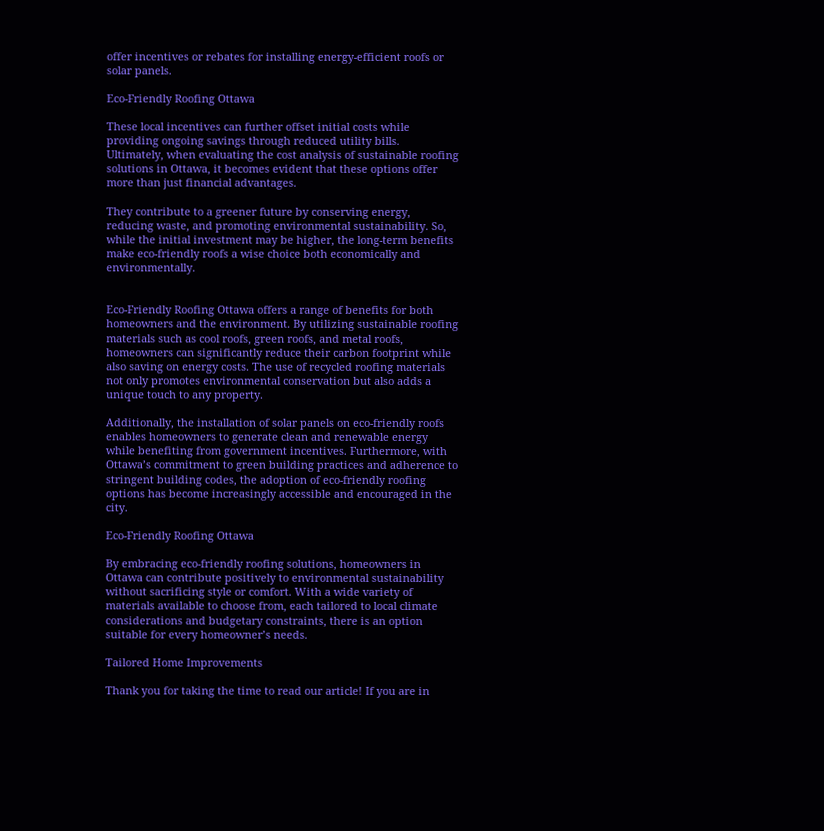offer incentives or rebates for installing energy-efficient roofs or solar panels.

Eco-Friendly Roofing Ottawa

These local incentives can further offset initial costs while providing ongoing savings through reduced utility bills. Ultimately, when evaluating the cost analysis of sustainable roofing solutions in Ottawa, it becomes evident that these options offer more than just financial advantages.

They contribute to a greener future by conserving energy, reducing waste, and promoting environmental sustainability. So, while the initial investment may be higher, the long-term benefits make eco-friendly roofs a wise choice both economically and environmentally.


Eco-Friendly Roofing Ottawa offers a range of benefits for both homeowners and the environment. By utilizing sustainable roofing materials such as cool roofs, green roofs, and metal roofs, homeowners can significantly reduce their carbon footprint while also saving on energy costs. The use of recycled roofing materials not only promotes environmental conservation but also adds a unique touch to any property.

Additionally, the installation of solar panels on eco-friendly roofs enables homeowners to generate clean and renewable energy while benefiting from government incentives. Furthermore, with Ottawa’s commitment to green building practices and adherence to stringent building codes, the adoption of eco-friendly roofing options has become increasingly accessible and encouraged in the city.

Eco-Friendly Roofing Ottawa

By embracing eco-friendly roofing solutions, homeowners in Ottawa can contribute positively to environmental sustainability without sacrificing style or comfort. With a wide variety of materials available to choose from, each tailored to local climate considerations and budgetary constraints, there is an option suitable for every homeowner’s needs.

Tailored Home Improvements

Thank you for taking the time to read our article! If you are in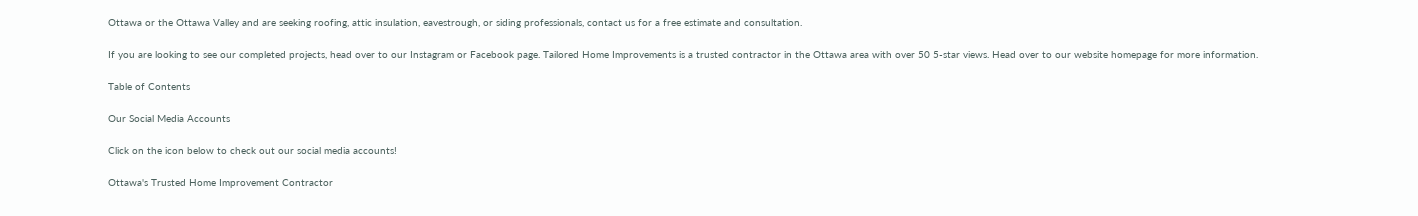Ottawa or the Ottawa Valley and are seeking roofing, attic insulation, eavestrough, or siding professionals, contact us for a free estimate and consultation.

If you are looking to see our completed projects, head over to our Instagram or Facebook page. Tailored Home Improvements is a trusted contractor in the Ottawa area with over 50 5-star views. Head over to our website homepage for more information.

Table of Contents

Our Social Media Accounts

Click on the icon below to check out our social media accounts!

Ottawa's Trusted Home Improvement Contractor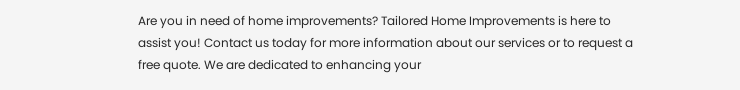Are you in need of home improvements? Tailored Home Improvements is here to assist you! Contact us today for more information about our services or to request a free quote. We are dedicated to enhancing your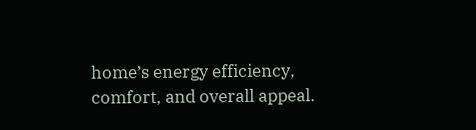home’s energy efficiency, comfort, and overall appeal.